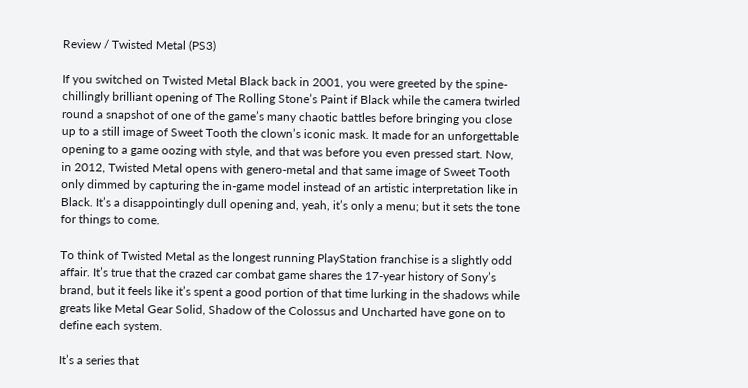Review / Twisted Metal (PS3)

If you switched on Twisted Metal Black back in 2001, you were greeted by the spine-chillingly brilliant opening of The Rolling Stone’s Paint if Black while the camera twirled round a snapshot of one of the game’s many chaotic battles before bringing you close up to a still image of Sweet Tooth the clown’s iconic mask. It made for an unforgettable opening to a game oozing with style, and that was before you even pressed start. Now, in 2012, Twisted Metal opens with genero-metal and that same image of Sweet Tooth only dimmed by capturing the in-game model instead of an artistic interpretation like in Black. It’s a disappointingly dull opening and, yeah, it’s only a menu; but it sets the tone for things to come.

To think of Twisted Metal as the longest running PlayStation franchise is a slightly odd affair. It’s true that the crazed car combat game shares the 17-year history of Sony’s brand, but it feels like it’s spent a good portion of that time lurking in the shadows while greats like Metal Gear Solid, Shadow of the Colossus and Uncharted have gone on to define each system.

It’s a series that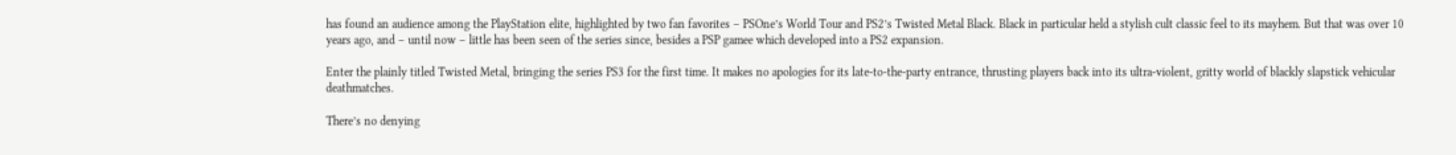has found an audience among the PlayStation elite, highlighted by two fan favorites – PSOne’s World Tour and PS2’s Twisted Metal Black. Black in particular held a stylish cult classic feel to its mayhem. But that was over 10 years ago, and – until now – little has been seen of the series since, besides a PSP gamee which developed into a PS2 expansion.

Enter the plainly titled Twisted Metal, bringing the series PS3 for the first time. It makes no apologies for its late-to-the-party entrance, thrusting players back into its ultra-violent, gritty world of blackly slapstick vehicular deathmatches.

There’s no denying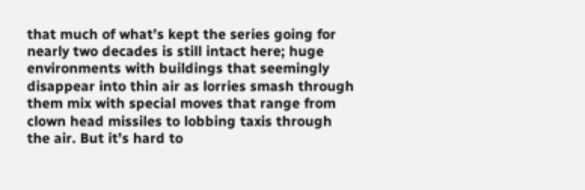that much of what’s kept the series going for nearly two decades is still intact here; huge environments with buildings that seemingly disappear into thin air as lorries smash through them mix with special moves that range from clown head missiles to lobbing taxis through the air. But it’s hard to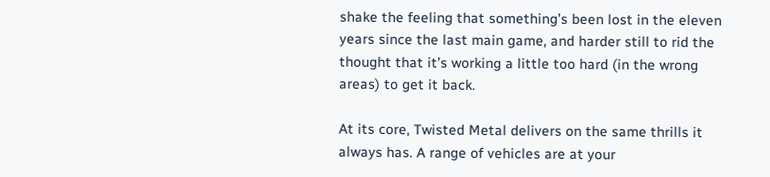shake the feeling that something’s been lost in the eleven years since the last main game, and harder still to rid the thought that it’s working a little too hard (in the wrong areas) to get it back.

At its core, Twisted Metal delivers on the same thrills it always has. A range of vehicles are at your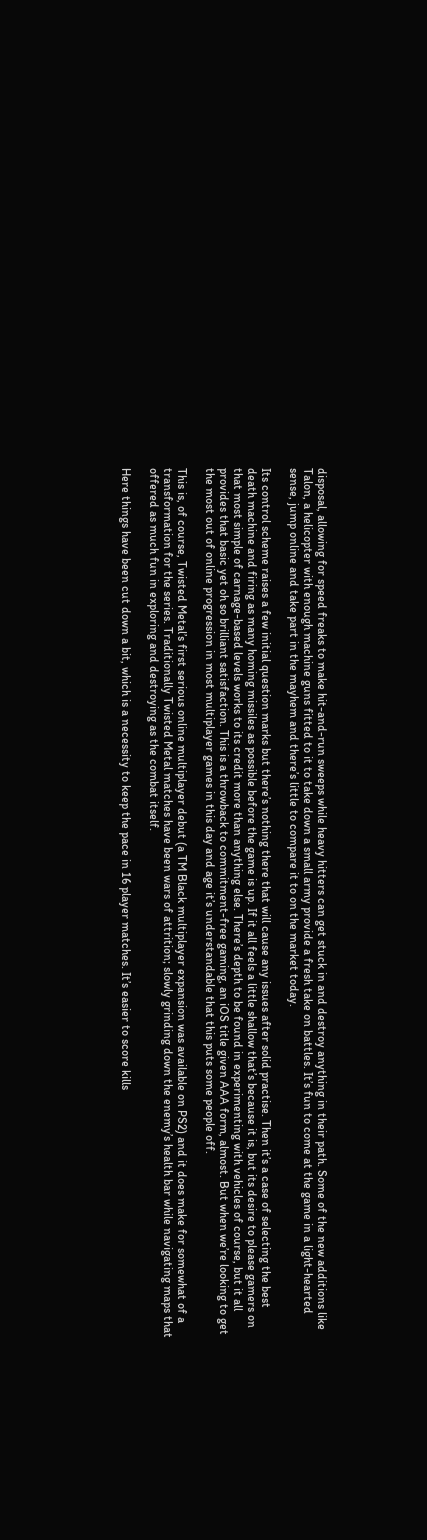disposal, allowing for speed freaks to make hit-and-run sweeps while heavy hitters can get stuck in and destroy anything in their path. Some of the new additions like Talon, a helicopter with enough machine guns fitted to it to take down a small army provide a fresh take on battles. It’s fun to come at the game in a light-hearted sense, jump online and take part in the mayhem and there’s little to compare it to on the market today.

Its control scheme raises a few initial question marks but there’s nothing there that will cause any issues after solid practise. Then it’s a case of selecting the best death machine and firing as many homing missiles as possible before the game is up. If it all feels a little shallow that’s because it is, but its desire to please gamers on that most simple of carnage-based levels works to its credit more than anything else. There’s depth to be found in experimenting with vehicles of course, but it all provides that basic yet oh so brilliant satisfaction. This is a throwback to commitment-free gaming, an iOS title given AAA form, almost. But when we’re looking to get the most out of online progression in most multiplayer games in this day and age it’s understandable that this puts some people off.

This is, of course, Twisted Metal’s first serious online multiplayer debut (a TM Black multiplayer expansion was available on PS2) and it does make for somewhat of a transformation for the series. Traditionally Twisted Metal matches have been wars of attrition; slowly grinding down the enemy’s health bar while navigating maps that offered as much fun in exploring and destroying as the combat itself.

Here things have been cut down a bit, which is a necessity to keep the pace in 16 player matches. It’s easier to score kills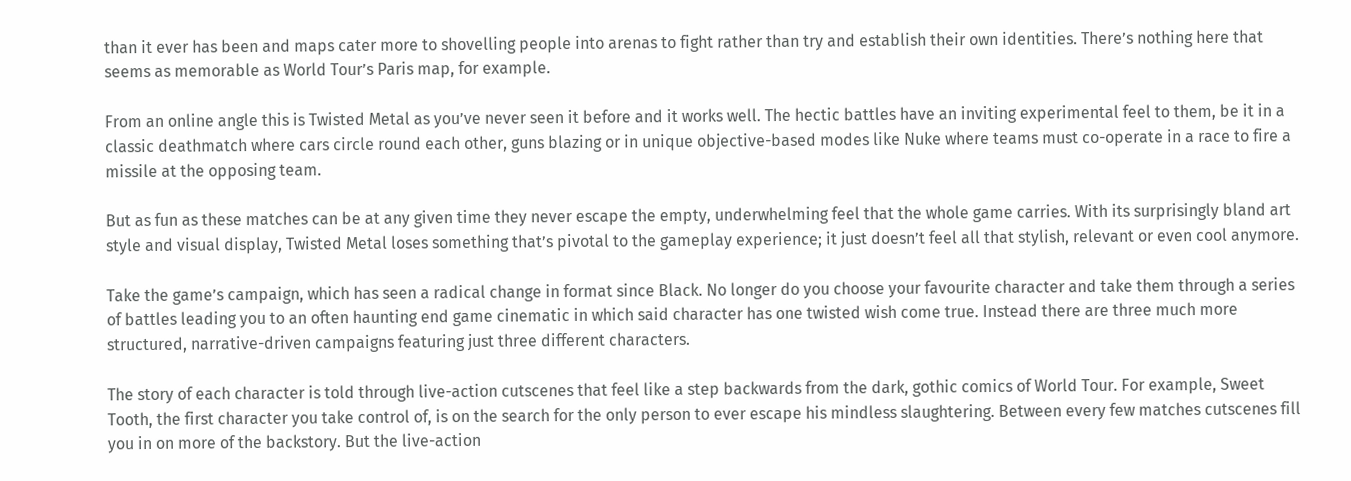than it ever has been and maps cater more to shovelling people into arenas to fight rather than try and establish their own identities. There’s nothing here that seems as memorable as World Tour’s Paris map, for example.

From an online angle this is Twisted Metal as you’ve never seen it before and it works well. The hectic battles have an inviting experimental feel to them, be it in a classic deathmatch where cars circle round each other, guns blazing or in unique objective-based modes like Nuke where teams must co-operate in a race to fire a missile at the opposing team.

But as fun as these matches can be at any given time they never escape the empty, underwhelming feel that the whole game carries. With its surprisingly bland art style and visual display, Twisted Metal loses something that’s pivotal to the gameplay experience; it just doesn’t feel all that stylish, relevant or even cool anymore.

Take the game’s campaign, which has seen a radical change in format since Black. No longer do you choose your favourite character and take them through a series of battles leading you to an often haunting end game cinematic in which said character has one twisted wish come true. Instead there are three much more structured, narrative-driven campaigns featuring just three different characters.

The story of each character is told through live-action cutscenes that feel like a step backwards from the dark, gothic comics of World Tour. For example, Sweet Tooth, the first character you take control of, is on the search for the only person to ever escape his mindless slaughtering. Between every few matches cutscenes fill you in on more of the backstory. But the live-action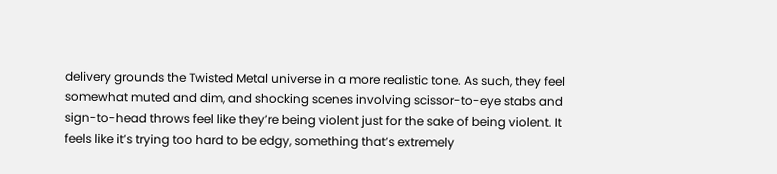delivery grounds the Twisted Metal universe in a more realistic tone. As such, they feel somewhat muted and dim, and shocking scenes involving scissor-to-eye stabs and sign-to-head throws feel like they’re being violent just for the sake of being violent. It feels like it’s trying too hard to be edgy, something that’s extremely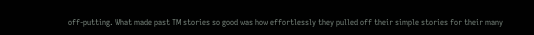off-putting. What made past TM stories so good was how effortlessly they pulled off their simple stories for their many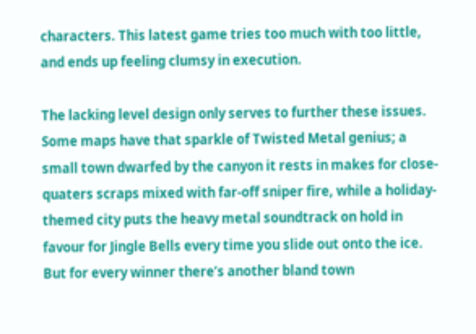characters. This latest game tries too much with too little, and ends up feeling clumsy in execution.

The lacking level design only serves to further these issues. Some maps have that sparkle of Twisted Metal genius; a small town dwarfed by the canyon it rests in makes for close-quaters scraps mixed with far-off sniper fire, while a holiday-themed city puts the heavy metal soundtrack on hold in favour for Jingle Bells every time you slide out onto the ice. But for every winner there’s another bland town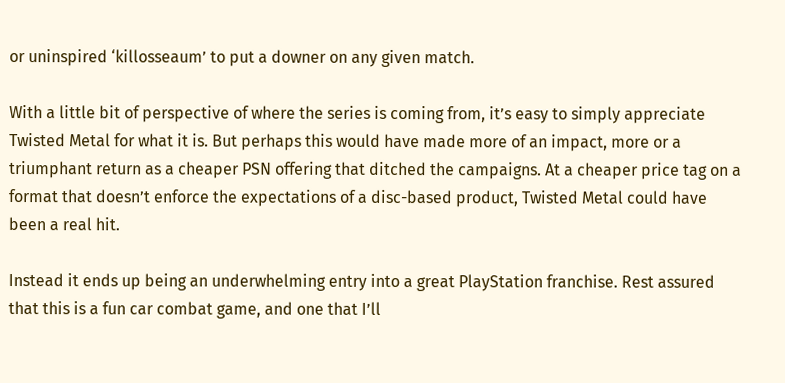or uninspired ‘killosseaum’ to put a downer on any given match.

With a little bit of perspective of where the series is coming from, it’s easy to simply appreciate Twisted Metal for what it is. But perhaps this would have made more of an impact, more or a triumphant return as a cheaper PSN offering that ditched the campaigns. At a cheaper price tag on a format that doesn’t enforce the expectations of a disc-based product, Twisted Metal could have been a real hit.

Instead it ends up being an underwhelming entry into a great PlayStation franchise. Rest assured that this is a fun car combat game, and one that I’ll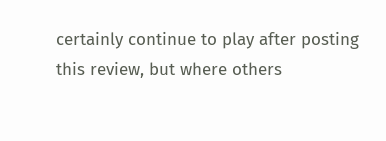certainly continue to play after posting this review, but where others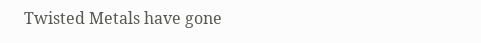Twisted Metals have gone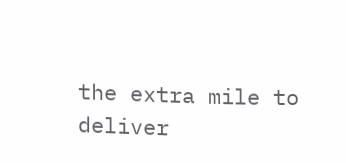the extra mile to deliver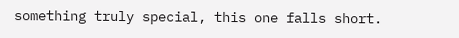something truly special, this one falls short.